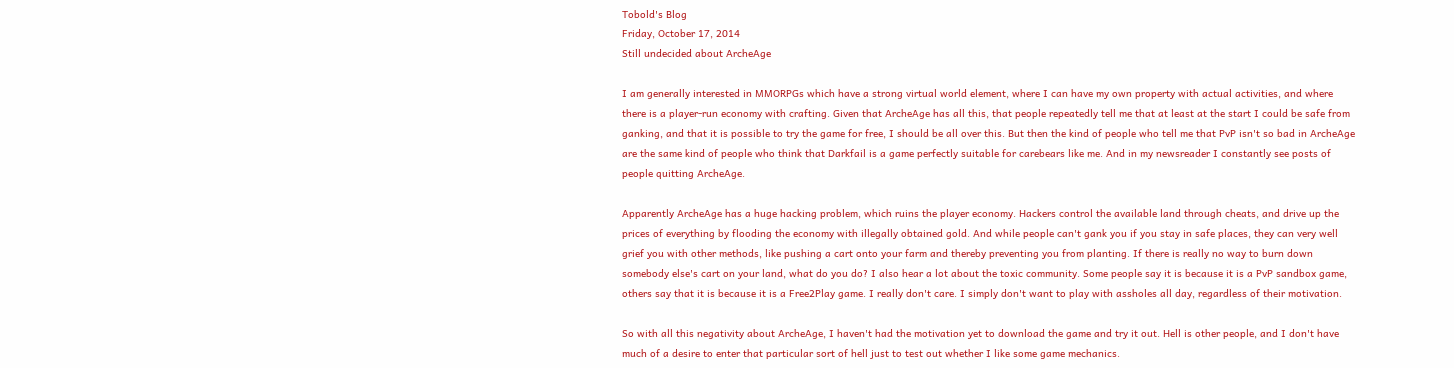Tobold's Blog
Friday, October 17, 2014
Still undecided about ArcheAge

I am generally interested in MMORPGs which have a strong virtual world element, where I can have my own property with actual activities, and where there is a player-run economy with crafting. Given that ArcheAge has all this, that people repeatedly tell me that at least at the start I could be safe from ganking, and that it is possible to try the game for free, I should be all over this. But then the kind of people who tell me that PvP isn't so bad in ArcheAge are the same kind of people who think that Darkfail is a game perfectly suitable for carebears like me. And in my newsreader I constantly see posts of people quitting ArcheAge.

Apparently ArcheAge has a huge hacking problem, which ruins the player economy. Hackers control the available land through cheats, and drive up the prices of everything by flooding the economy with illegally obtained gold. And while people can't gank you if you stay in safe places, they can very well grief you with other methods, like pushing a cart onto your farm and thereby preventing you from planting. If there is really no way to burn down somebody else's cart on your land, what do you do? I also hear a lot about the toxic community. Some people say it is because it is a PvP sandbox game, others say that it is because it is a Free2Play game. I really don't care. I simply don't want to play with assholes all day, regardless of their motivation.

So with all this negativity about ArcheAge, I haven't had the motivation yet to download the game and try it out. Hell is other people, and I don't have much of a desire to enter that particular sort of hell just to test out whether I like some game mechanics.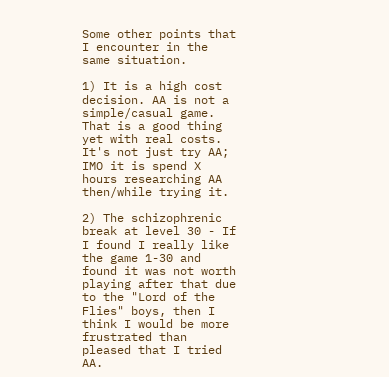Some other points that I encounter in the same situation.

1) It is a high cost decision. AA is not a simple/casual game. That is a good thing yet with real costs. It's not just try AA; IMO it is spend X hours researching AA then/while trying it.

2) The schizophrenic break at level 30 - If I found I really like the game 1-30 and found it was not worth playing after that due to the "Lord of the Flies" boys, then I think I would be more frustrated than pleased that I tried AA.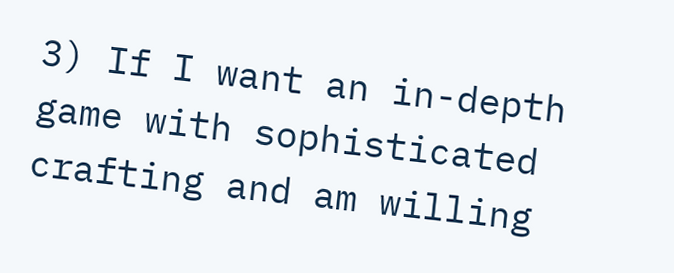3) If I want an in-depth game with sophisticated crafting and am willing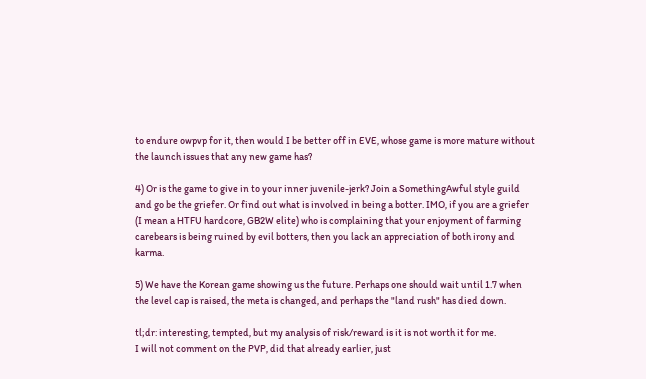to endure owpvp for it, then would I be better off in EVE, whose game is more mature without the launch issues that any new game has?

4) Or is the game to give in to your inner juvenile-jerk? Join a SomethingAwful style guild and go be the griefer. Or find out what is involved in being a botter. IMO, if you are a griefer (I mean a HTFU hardcore, GB2W elite) who is complaining that your enjoyment of farming carebears is being ruined by evil botters, then you lack an appreciation of both irony and karma.

5) We have the Korean game showing us the future. Perhaps one should wait until 1.7 when the level cap is raised, the meta is changed, and perhaps the "land rush" has died down.

tl;dr: interesting, tempted, but my analysis of risk/reward is it is not worth it for me.
I will not comment on the PVP, did that already earlier, just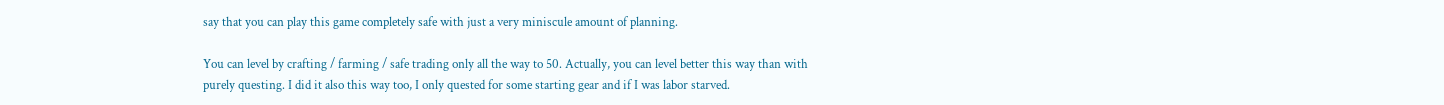say that you can play this game completely safe with just a very miniscule amount of planning.

You can level by crafting / farming / safe trading only all the way to 50. Actually, you can level better this way than with purely questing. I did it also this way too, I only quested for some starting gear and if I was labor starved.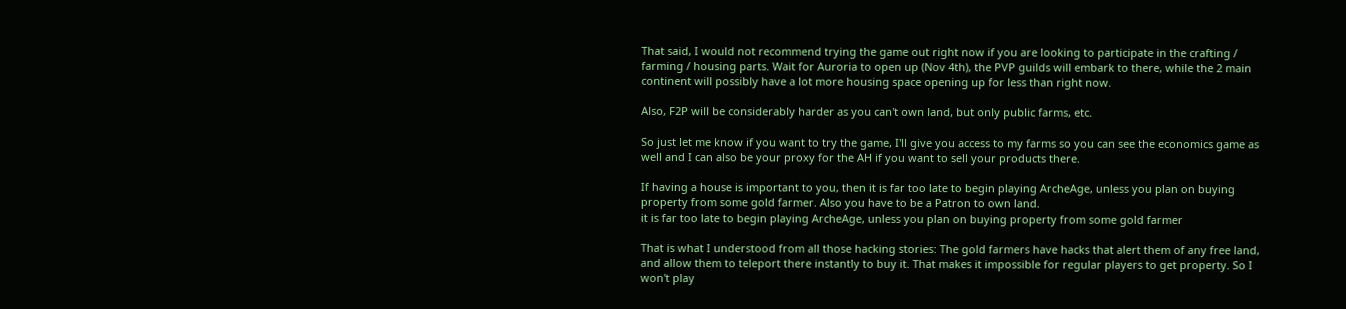That said, I would not recommend trying the game out right now if you are looking to participate in the crafting / farming / housing parts. Wait for Auroria to open up (Nov 4th), the PVP guilds will embark to there, while the 2 main continent will possibly have a lot more housing space opening up for less than right now.

Also, F2P will be considerably harder as you can't own land, but only public farms, etc.

So just let me know if you want to try the game, I'll give you access to my farms so you can see the economics game as well and I can also be your proxy for the AH if you want to sell your products there.

If having a house is important to you, then it is far too late to begin playing ArcheAge, unless you plan on buying property from some gold farmer. Also you have to be a Patron to own land.
it is far too late to begin playing ArcheAge, unless you plan on buying property from some gold farmer

That is what I understood from all those hacking stories: The gold farmers have hacks that alert them of any free land, and allow them to teleport there instantly to buy it. That makes it impossible for regular players to get property. So I won't play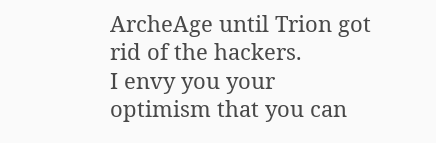ArcheAge until Trion got rid of the hackers.
I envy you your optimism that you can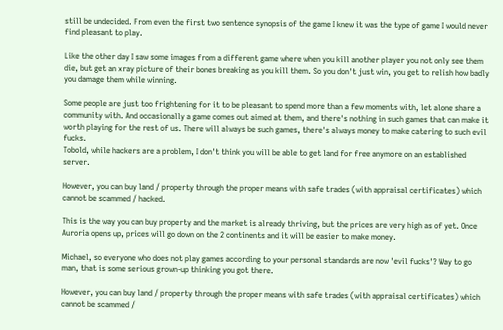still be undecided. From even the first two sentence synopsis of the game I knew it was the type of game I would never find pleasant to play.

Like the other day I saw some images from a different game where when you kill another player you not only see them die, but get an xray picture of their bones breaking as you kill them. So you don't just win, you get to relish how badly you damage them while winning.

Some people are just too frightening for it to be pleasant to spend more than a few moments with, let alone share a community with. And occasionally a game comes out aimed at them, and there's nothing in such games that can make it worth playing for the rest of us. There will always be such games, there's always money to make catering to such evil fucks.
Tobold, while hackers are a problem, I don't think you will be able to get land for free anymore on an established server.

However, you can buy land / property through the proper means with safe trades (with appraisal certificates) which cannot be scammed / hacked.

This is the way you can buy property and the market is already thriving, but the prices are very high as of yet. Once Auroria opens up, prices will go down on the 2 continents and it will be easier to make money.

Michael, so everyone who does not play games according to your personal standards are now 'evil fucks'? Way to go man, that is some serious grown-up thinking you got there.

However, you can buy land / property through the proper means with safe trades (with appraisal certificates) which cannot be scammed /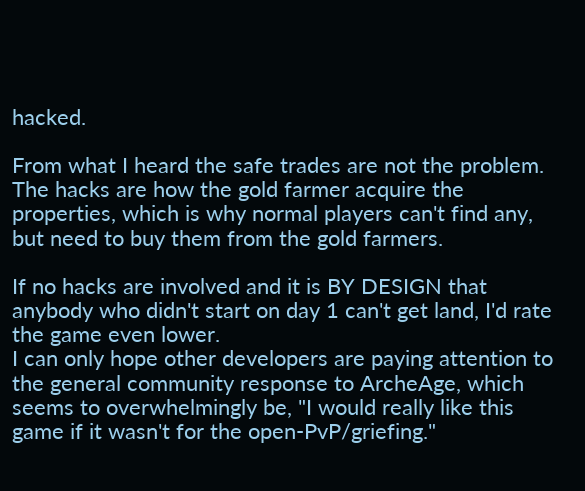hacked.

From what I heard the safe trades are not the problem. The hacks are how the gold farmer acquire the properties, which is why normal players can't find any, but need to buy them from the gold farmers.

If no hacks are involved and it is BY DESIGN that anybody who didn't start on day 1 can't get land, I'd rate the game even lower.
I can only hope other developers are paying attention to the general community response to ArcheAge, which seems to overwhelmingly be, "I would really like this game if it wasn't for the open-PvP/griefing."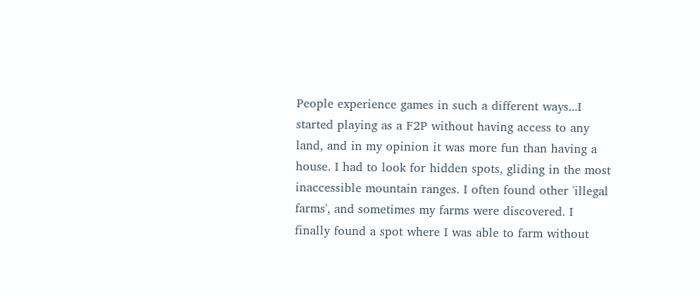People experience games in such a different ways...I started playing as a F2P without having access to any land, and in my opinion it was more fun than having a house. I had to look for hidden spots, gliding in the most inaccessible mountain ranges. I often found other 'illegal farms', and sometimes my farms were discovered. I finally found a spot where I was able to farm without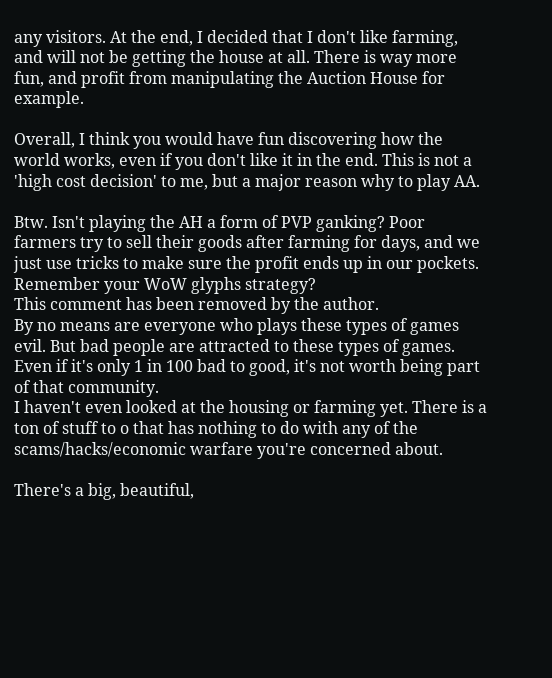any visitors. At the end, I decided that I don't like farming, and will not be getting the house at all. There is way more fun, and profit from manipulating the Auction House for example.

Overall, I think you would have fun discovering how the world works, even if you don't like it in the end. This is not a 'high cost decision' to me, but a major reason why to play AA.

Btw. Isn't playing the AH a form of PVP ganking? Poor farmers try to sell their goods after farming for days, and we just use tricks to make sure the profit ends up in our pockets. Remember your WoW glyphs strategy?
This comment has been removed by the author.
By no means are everyone who plays these types of games evil. But bad people are attracted to these types of games. Even if it's only 1 in 100 bad to good, it's not worth being part of that community.
I haven't even looked at the housing or farming yet. There is a ton of stuff to o that has nothing to do with any of the scams/hacks/economic warfare you're concerned about.

There's a big, beautiful,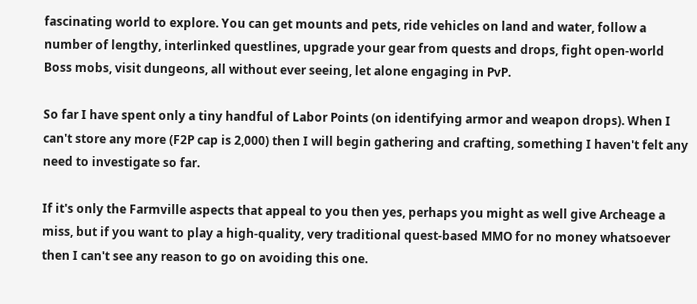fascinating world to explore. You can get mounts and pets, ride vehicles on land and water, follow a number of lengthy, interlinked questlines, upgrade your gear from quests and drops, fight open-world Boss mobs, visit dungeons, all without ever seeing, let alone engaging in PvP.

So far I have spent only a tiny handful of Labor Points (on identifying armor and weapon drops). When I can't store any more (F2P cap is 2,000) then I will begin gathering and crafting, something I haven't felt any need to investigate so far.

If it's only the Farmville aspects that appeal to you then yes, perhaps you might as well give Archeage a miss, but if you want to play a high-quality, very traditional quest-based MMO for no money whatsoever then I can't see any reason to go on avoiding this one.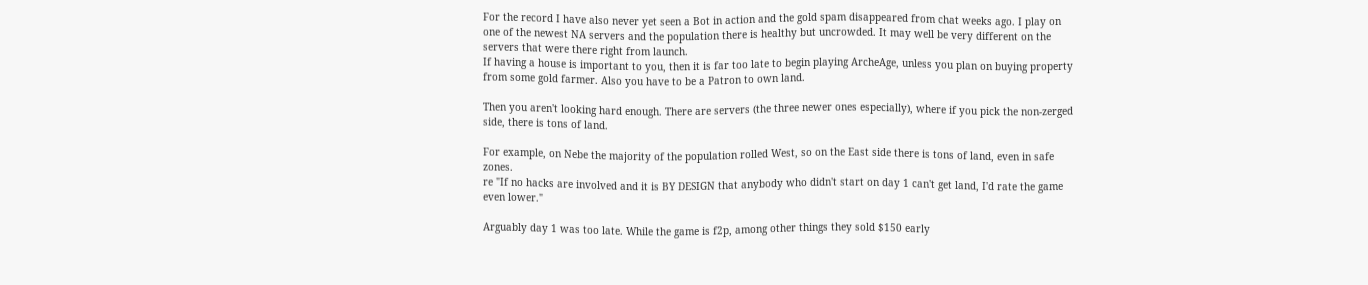For the record I have also never yet seen a Bot in action and the gold spam disappeared from chat weeks ago. I play on one of the newest NA servers and the population there is healthy but uncrowded. It may well be very different on the servers that were there right from launch.
If having a house is important to you, then it is far too late to begin playing ArcheAge, unless you plan on buying property from some gold farmer. Also you have to be a Patron to own land.

Then you aren't looking hard enough. There are servers (the three newer ones especially), where if you pick the non-zerged side, there is tons of land.

For example, on Nebe the majority of the population rolled West, so on the East side there is tons of land, even in safe zones.
re "If no hacks are involved and it is BY DESIGN that anybody who didn't start on day 1 can't get land, I'd rate the game even lower."

Arguably day 1 was too late. While the game is f2p, among other things they sold $150 early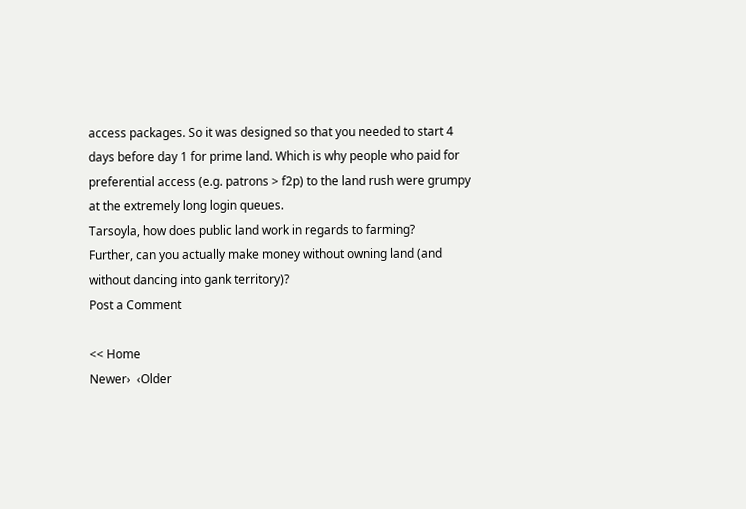access packages. So it was designed so that you needed to start 4 days before day 1 for prime land. Which is why people who paid for preferential access (e.g. patrons > f2p) to the land rush were grumpy at the extremely long login queues.
Tarsoyla, how does public land work in regards to farming?
Further, can you actually make money without owning land (and without dancing into gank territory)?
Post a Comment

<< Home
Newer›  ‹Older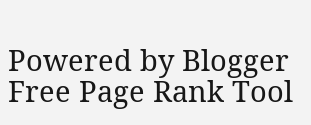Powered by Blogger   Free Page Rank Tool